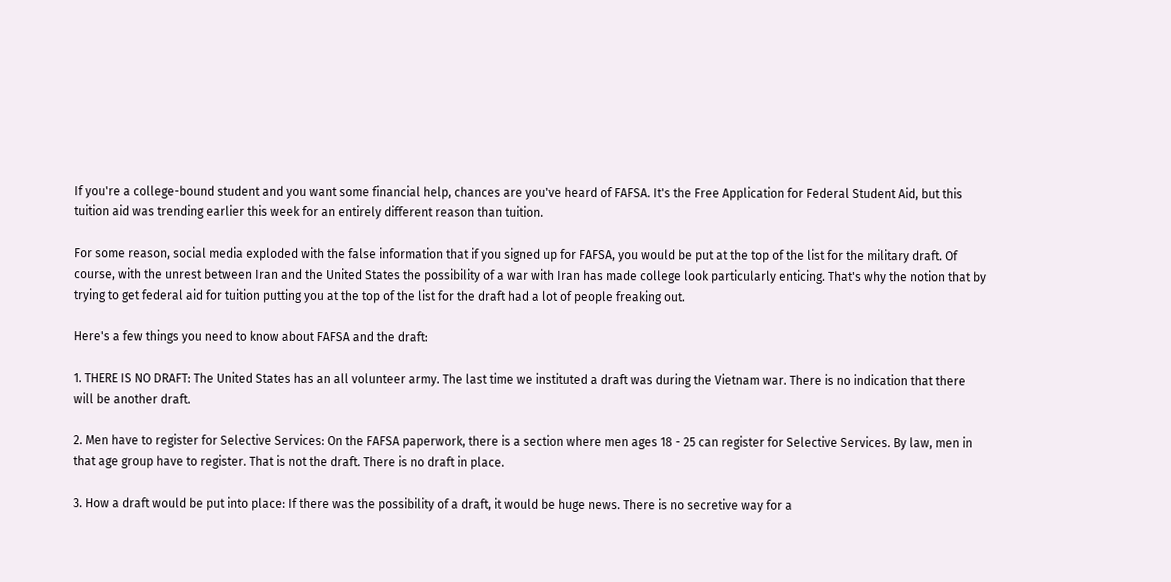If you're a college-bound student and you want some financial help, chances are you've heard of FAFSA. It's the Free Application for Federal Student Aid, but this tuition aid was trending earlier this week for an entirely different reason than tuition.

For some reason, social media exploded with the false information that if you signed up for FAFSA, you would be put at the top of the list for the military draft. Of course, with the unrest between Iran and the United States the possibility of a war with Iran has made college look particularly enticing. That's why the notion that by trying to get federal aid for tuition putting you at the top of the list for the draft had a lot of people freaking out.

Here's a few things you need to know about FAFSA and the draft:

1. THERE IS NO DRAFT: The United States has an all volunteer army. The last time we instituted a draft was during the Vietnam war. There is no indication that there will be another draft.

2. Men have to register for Selective Services: On the FAFSA paperwork, there is a section where men ages 18 - 25 can register for Selective Services. By law, men in that age group have to register. That is not the draft. There is no draft in place.

3. How a draft would be put into place: If there was the possibility of a draft, it would be huge news. There is no secretive way for a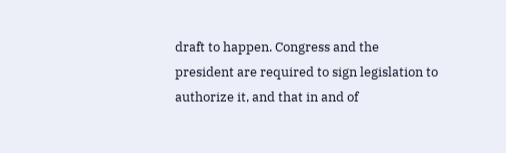draft to happen. Congress and the president are required to sign legislation to authorize it, and that in and of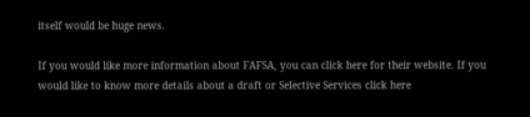itself would be huge news.

If you would like more information about FAFSA, you can click here for their website. If you would like to know more details about a draft or Selective Services click here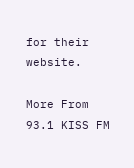for their website.

More From 93.1 KISS FM